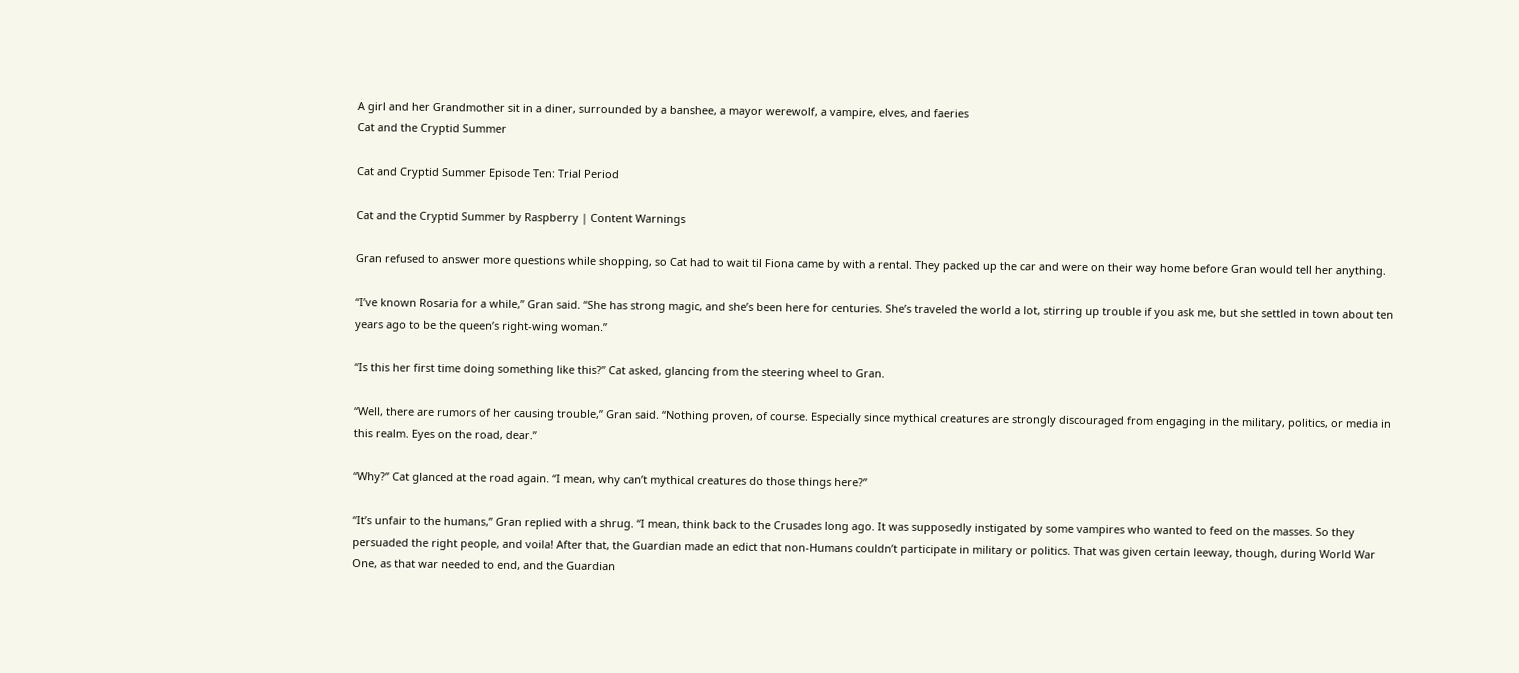A girl and her Grandmother sit in a diner, surrounded by a banshee, a mayor werewolf, a vampire, elves, and faeries
Cat and the Cryptid Summer

Cat and Cryptid Summer Episode Ten: Trial Period

Cat and the Cryptid Summer by Raspberry | Content Warnings

Gran refused to answer more questions while shopping, so Cat had to wait til Fiona came by with a rental. They packed up the car and were on their way home before Gran would tell her anything.

“I’ve known Rosaria for a while,” Gran said. “She has strong magic, and she’s been here for centuries. She’s traveled the world a lot, stirring up trouble if you ask me, but she settled in town about ten years ago to be the queen’s right-wing woman.”

“Is this her first time doing something like this?” Cat asked, glancing from the steering wheel to Gran.

“Well, there are rumors of her causing trouble,” Gran said. “Nothing proven, of course. Especially since mythical creatures are strongly discouraged from engaging in the military, politics, or media in this realm. Eyes on the road, dear.”

“Why?” Cat glanced at the road again. “I mean, why can’t mythical creatures do those things here?”

“It’s unfair to the humans,” Gran replied with a shrug. “I mean, think back to the Crusades long ago. It was supposedly instigated by some vampires who wanted to feed on the masses. So they persuaded the right people, and voila! After that, the Guardian made an edict that non-Humans couldn’t participate in military or politics. That was given certain leeway, though, during World War One, as that war needed to end, and the Guardian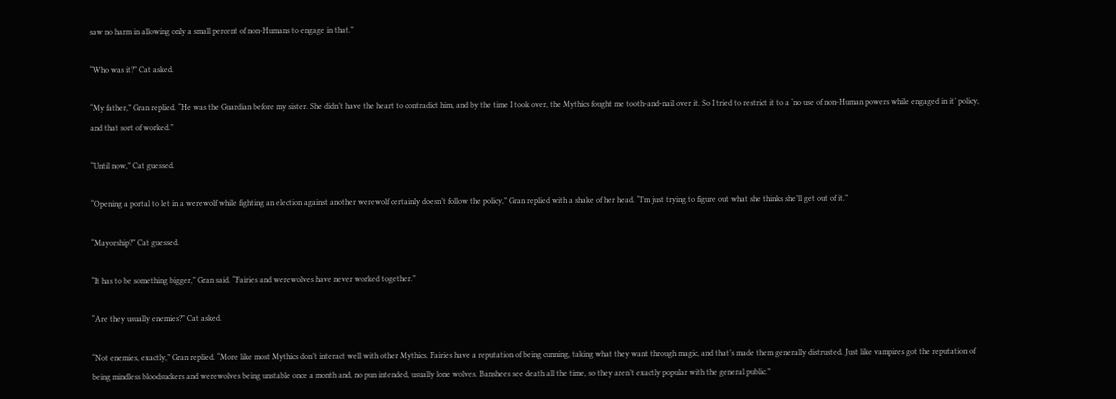saw no harm in allowing only a small percent of non-Humans to engage in that.”

“Who was it?” Cat asked.

“My father,” Gran replied. “He was the Guardian before my sister. She didn’t have the heart to contradict him, and by the time I took over, the Mythics fought me tooth-and-nail over it. So I tried to restrict it to a ‘no use of non-Human powers while engaged in it’ policy, and that sort of worked.”

“Until now,” Cat guessed.

“Opening a portal to let in a werewolf while fighting an election against another werewolf certainly doesn’t follow the policy,” Gran replied with a shake of her head. “I’m just trying to figure out what she thinks she’ll get out of it.”

“Mayorship?” Cat guessed.

“It has to be something bigger,” Gran said. “Fairies and werewolves have never worked together.”

“Are they usually enemies?” Cat asked.

“Not enemies, exactly,” Gran replied. “More like most Mythics don’t interact well with other Mythics. Fairies have a reputation of being cunning, taking what they want through magic, and that’s made them generally distrusted. Just like vampires got the reputation of being mindless bloodsuckers and werewolves being unstable once a month and, no pun intended, usually lone wolves. Banshees see death all the time, so they aren’t exactly popular with the general public.”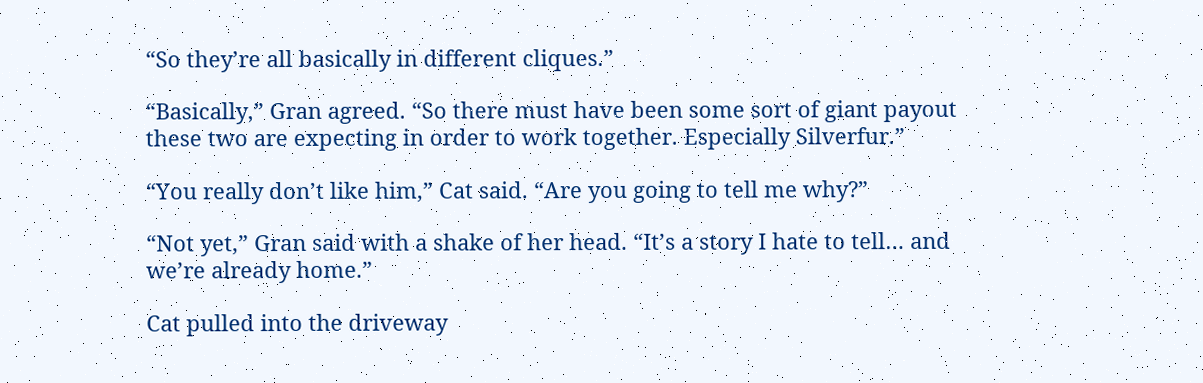“So they’re all basically in different cliques.”

“Basically,” Gran agreed. “So there must have been some sort of giant payout these two are expecting in order to work together. Especially Silverfur.”

“You really don’t like him,” Cat said. “Are you going to tell me why?”

“Not yet,” Gran said with a shake of her head. “It’s a story I hate to tell… and we’re already home.”

Cat pulled into the driveway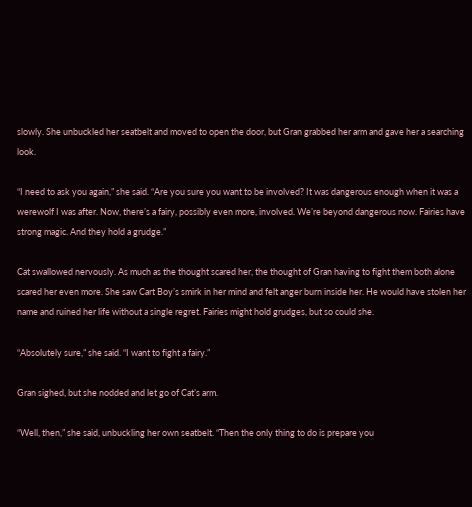slowly. She unbuckled her seatbelt and moved to open the door, but Gran grabbed her arm and gave her a searching look.

“I need to ask you again,” she said. “Are you sure you want to be involved? It was dangerous enough when it was a werewolf I was after. Now, there’s a fairy, possibly even more, involved. We’re beyond dangerous now. Fairies have strong magic. And they hold a grudge.”

Cat swallowed nervously. As much as the thought scared her, the thought of Gran having to fight them both alone scared her even more. She saw Cart Boy’s smirk in her mind and felt anger burn inside her. He would have stolen her name and ruined her life without a single regret. Fairies might hold grudges, but so could she.

“Absolutely sure,” she said. “I want to fight a fairy.”

Gran sighed, but she nodded and let go of Cat’s arm.

“Well, then,” she said, unbuckling her own seatbelt. “Then the only thing to do is prepare you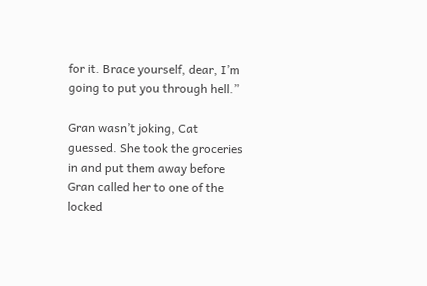for it. Brace yourself, dear, I’m going to put you through hell.”

Gran wasn’t joking, Cat guessed. She took the groceries in and put them away before Gran called her to one of the locked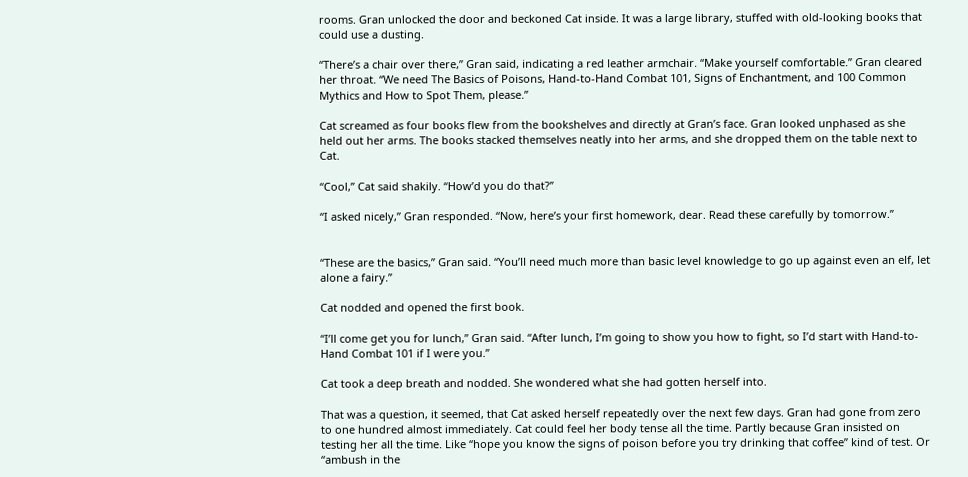rooms. Gran unlocked the door and beckoned Cat inside. It was a large library, stuffed with old-looking books that could use a dusting.

“There’s a chair over there,” Gran said, indicating a red leather armchair. “Make yourself comfortable.” Gran cleared her throat. “We need The Basics of Poisons, Hand-to-Hand Combat 101, Signs of Enchantment, and 100 Common Mythics and How to Spot Them, please.”

Cat screamed as four books flew from the bookshelves and directly at Gran’s face. Gran looked unphased as she held out her arms. The books stacked themselves neatly into her arms, and she dropped them on the table next to Cat.

“Cool,” Cat said shakily. “How’d you do that?”

“I asked nicely,” Gran responded. “Now, here’s your first homework, dear. Read these carefully by tomorrow.”


“These are the basics,” Gran said. “You’ll need much more than basic level knowledge to go up against even an elf, let alone a fairy.”

Cat nodded and opened the first book.

“I’ll come get you for lunch,” Gran said. “After lunch, I’m going to show you how to fight, so I’d start with Hand-to-Hand Combat 101 if I were you.”

Cat took a deep breath and nodded. She wondered what she had gotten herself into.

That was a question, it seemed, that Cat asked herself repeatedly over the next few days. Gran had gone from zero to one hundred almost immediately. Cat could feel her body tense all the time. Partly because Gran insisted on testing her all the time. Like “hope you know the signs of poison before you try drinking that coffee” kind of test. Or “ambush in the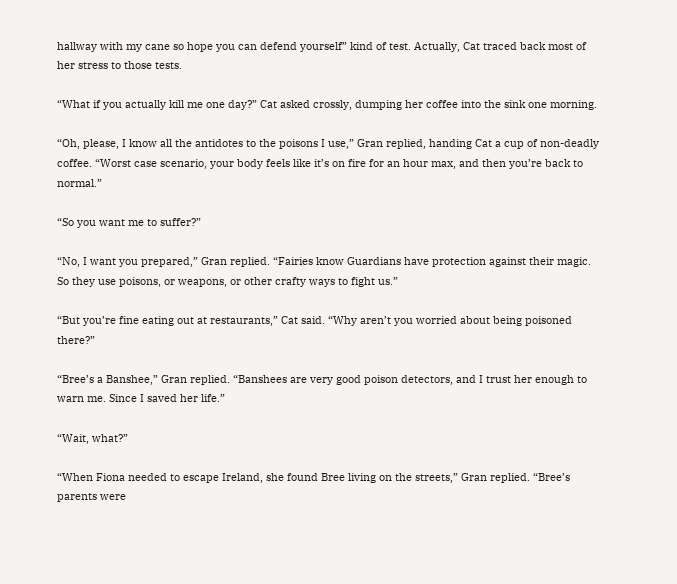hallway with my cane so hope you can defend yourself” kind of test. Actually, Cat traced back most of her stress to those tests.

“What if you actually kill me one day?” Cat asked crossly, dumping her coffee into the sink one morning.

“Oh, please, I know all the antidotes to the poisons I use,” Gran replied, handing Cat a cup of non-deadly coffee. “Worst case scenario, your body feels like it’s on fire for an hour max, and then you’re back to normal.”

“So you want me to suffer?”

“No, I want you prepared,” Gran replied. “Fairies know Guardians have protection against their magic. So they use poisons, or weapons, or other crafty ways to fight us.”

“But you’re fine eating out at restaurants,” Cat said. “Why aren’t you worried about being poisoned there?”

“Bree’s a Banshee,” Gran replied. “Banshees are very good poison detectors, and I trust her enough to warn me. Since I saved her life.”

“Wait, what?”

“When Fiona needed to escape Ireland, she found Bree living on the streets,” Gran replied. “Bree’s parents were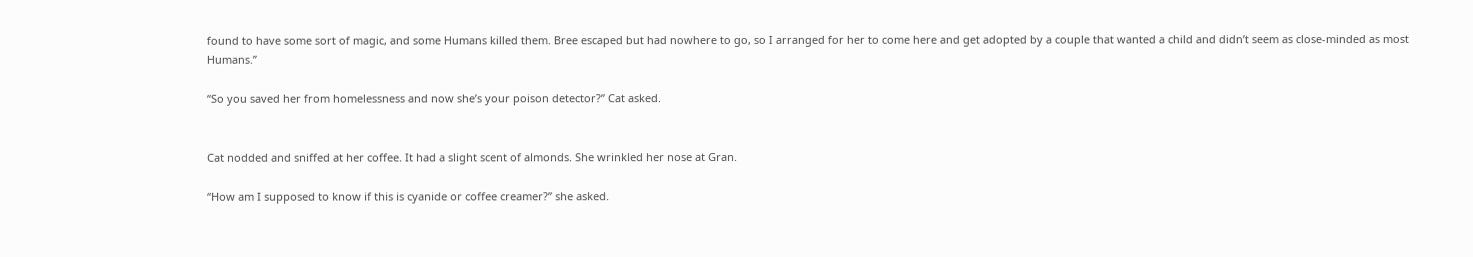found to have some sort of magic, and some Humans killed them. Bree escaped but had nowhere to go, so I arranged for her to come here and get adopted by a couple that wanted a child and didn’t seem as close-minded as most Humans.”

“So you saved her from homelessness and now she’s your poison detector?” Cat asked.


Cat nodded and sniffed at her coffee. It had a slight scent of almonds. She wrinkled her nose at Gran.

“How am I supposed to know if this is cyanide or coffee creamer?” she asked.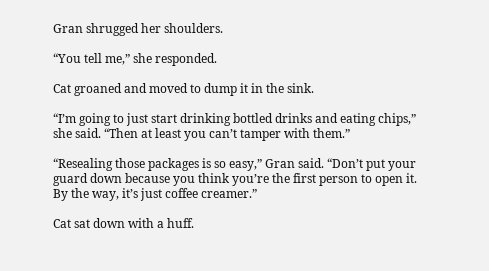Gran shrugged her shoulders.

“You tell me,” she responded.

Cat groaned and moved to dump it in the sink.

“I’m going to just start drinking bottled drinks and eating chips,” she said. “Then at least you can’t tamper with them.”

“Resealing those packages is so easy,” Gran said. “Don’t put your guard down because you think you’re the first person to open it. By the way, it’s just coffee creamer.”

Cat sat down with a huff.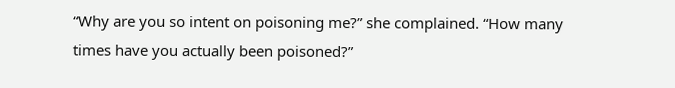“Why are you so intent on poisoning me?” she complained. “How many times have you actually been poisoned?”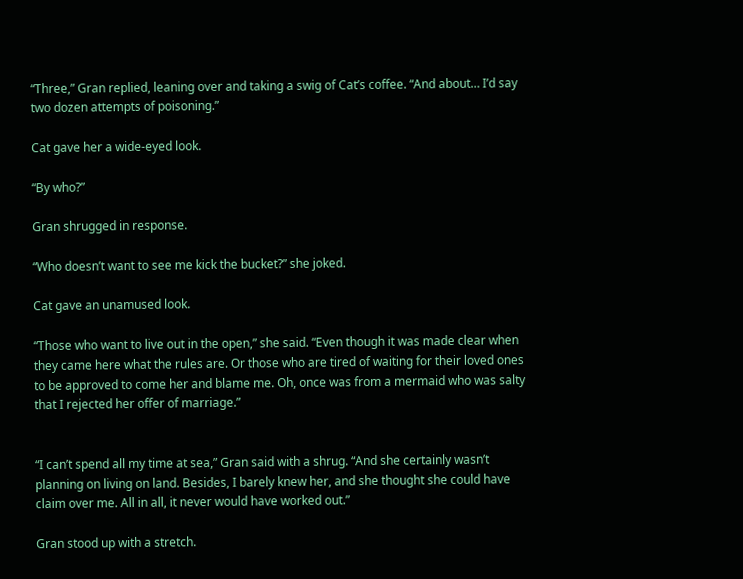“Three,” Gran replied, leaning over and taking a swig of Cat’s coffee. “And about… I’d say two dozen attempts of poisoning.”

Cat gave her a wide-eyed look.

“By who?”

Gran shrugged in response.

“Who doesn’t want to see me kick the bucket?” she joked.

Cat gave an unamused look.

“Those who want to live out in the open,” she said. “Even though it was made clear when they came here what the rules are. Or those who are tired of waiting for their loved ones to be approved to come her and blame me. Oh, once was from a mermaid who was salty that I rejected her offer of marriage.”


“I can’t spend all my time at sea,” Gran said with a shrug. “And she certainly wasn’t planning on living on land. Besides, I barely knew her, and she thought she could have claim over me. All in all, it never would have worked out.”

Gran stood up with a stretch.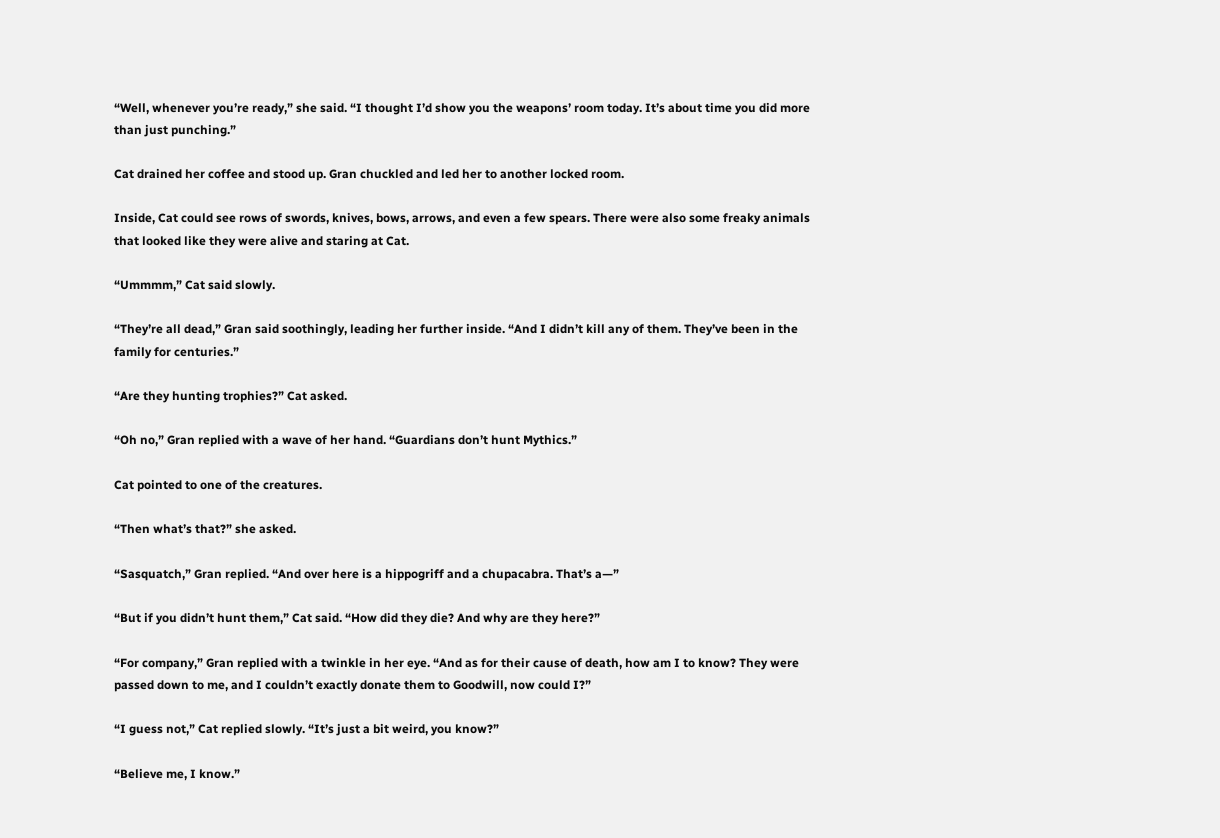“Well, whenever you’re ready,” she said. “I thought I’d show you the weapons’ room today. It’s about time you did more than just punching.”

Cat drained her coffee and stood up. Gran chuckled and led her to another locked room.

Inside, Cat could see rows of swords, knives, bows, arrows, and even a few spears. There were also some freaky animals that looked like they were alive and staring at Cat.

“Ummmm,” Cat said slowly.

“They’re all dead,” Gran said soothingly, leading her further inside. “And I didn’t kill any of them. They’ve been in the family for centuries.”

“Are they hunting trophies?” Cat asked.

“Oh no,” Gran replied with a wave of her hand. “Guardians don’t hunt Mythics.”

Cat pointed to one of the creatures.

“Then what’s that?” she asked.

“Sasquatch,” Gran replied. “And over here is a hippogriff and a chupacabra. That’s a—”

“But if you didn’t hunt them,” Cat said. “How did they die? And why are they here?”

“For company,” Gran replied with a twinkle in her eye. “And as for their cause of death, how am I to know? They were passed down to me, and I couldn’t exactly donate them to Goodwill, now could I?”

“I guess not,” Cat replied slowly. “It’s just a bit weird, you know?”

“Believe me, I know.”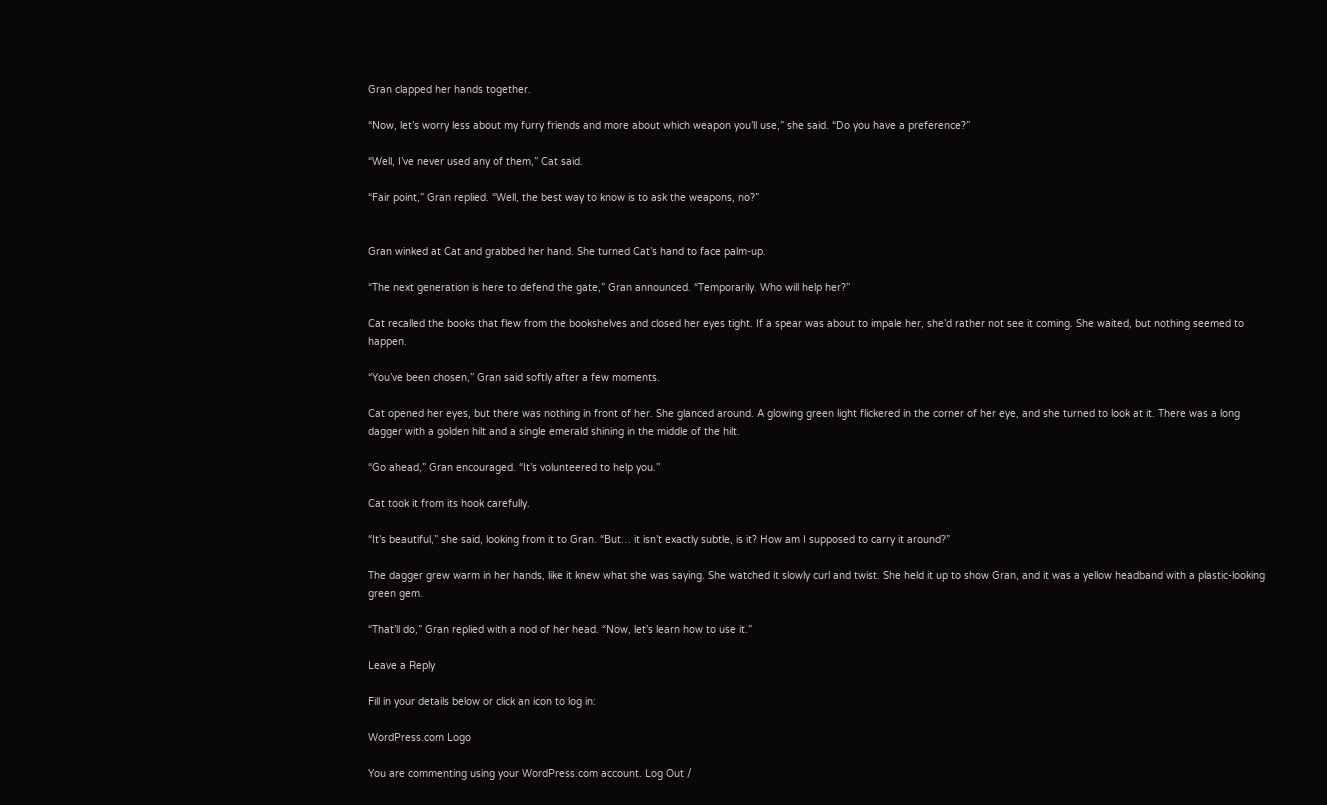Gran clapped her hands together.

“Now, let’s worry less about my furry friends and more about which weapon you’ll use,” she said. “Do you have a preference?”

“Well, I’ve never used any of them,” Cat said.

“Fair point,” Gran replied. “Well, the best way to know is to ask the weapons, no?”


Gran winked at Cat and grabbed her hand. She turned Cat’s hand to face palm-up.

“The next generation is here to defend the gate,” Gran announced. “Temporarily. Who will help her?”

Cat recalled the books that flew from the bookshelves and closed her eyes tight. If a spear was about to impale her, she’d rather not see it coming. She waited, but nothing seemed to happen.

“You’ve been chosen,” Gran said softly after a few moments.

Cat opened her eyes, but there was nothing in front of her. She glanced around. A glowing green light flickered in the corner of her eye, and she turned to look at it. There was a long dagger with a golden hilt and a single emerald shining in the middle of the hilt.

“Go ahead,” Gran encouraged. “It’s volunteered to help you.”

Cat took it from its hook carefully.

“It’s beautiful,” she said, looking from it to Gran. “But… it isn’t exactly subtle, is it? How am I supposed to carry it around?”

The dagger grew warm in her hands, like it knew what she was saying. She watched it slowly curl and twist. She held it up to show Gran, and it was a yellow headband with a plastic-looking green gem.

“That’ll do,” Gran replied with a nod of her head. “Now, let’s learn how to use it.”

Leave a Reply

Fill in your details below or click an icon to log in:

WordPress.com Logo

You are commenting using your WordPress.com account. Log Out /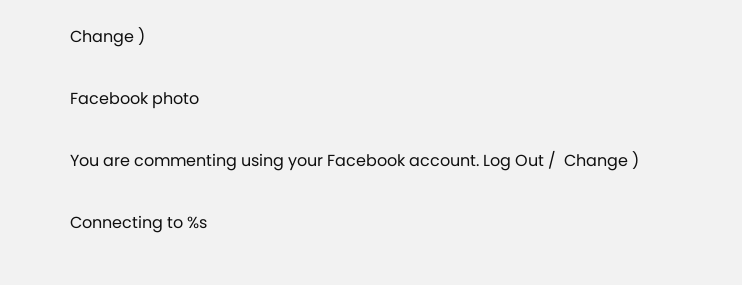Change )

Facebook photo

You are commenting using your Facebook account. Log Out /  Change )

Connecting to %s